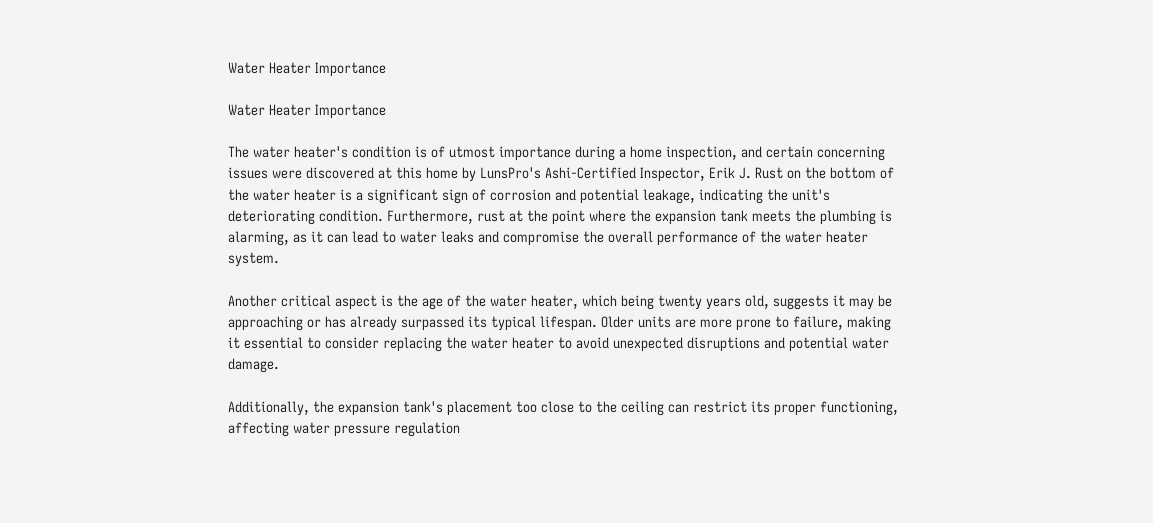Water Heater Importance

Water Heater Importance

The water heater's condition is of utmost importance during a home inspection, and certain concerning issues were discovered at this home by LunsPro's Ashi-Certified Inspector, Erik J. Rust on the bottom of the water heater is a significant sign of corrosion and potential leakage, indicating the unit's deteriorating condition. Furthermore, rust at the point where the expansion tank meets the plumbing is alarming, as it can lead to water leaks and compromise the overall performance of the water heater system.

Another critical aspect is the age of the water heater, which being twenty years old, suggests it may be approaching or has already surpassed its typical lifespan. Older units are more prone to failure, making it essential to consider replacing the water heater to avoid unexpected disruptions and potential water damage.

Additionally, the expansion tank's placement too close to the ceiling can restrict its proper functioning, affecting water pressure regulation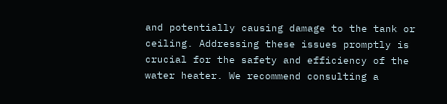and potentially causing damage to the tank or ceiling. Addressing these issues promptly is crucial for the safety and efficiency of the water heater. We recommend consulting a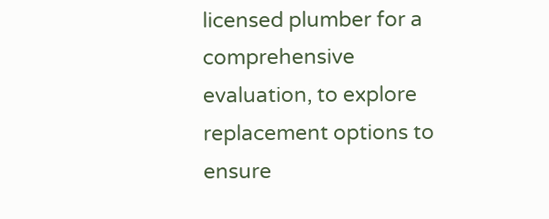licensed plumber for a comprehensive evaluation, to explore replacement options to ensure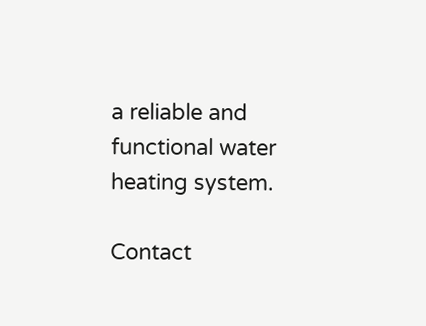a reliable and functional water heating system.

Contact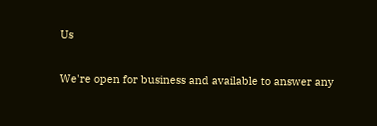Us

We're open for business and available to answer any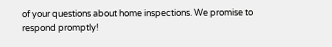of your questions about home inspections. We promise to respond promptly!